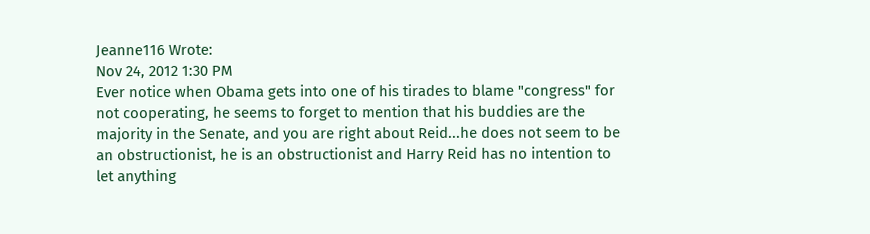Jeanne116 Wrote:
Nov 24, 2012 1:30 PM
Ever notice when Obama gets into one of his tirades to blame "congress" for not cooperating, he seems to forget to mention that his buddies are the majority in the Senate, and you are right about Reid...he does not seem to be an obstructionist, he is an obstructionist and Harry Reid has no intention to let anything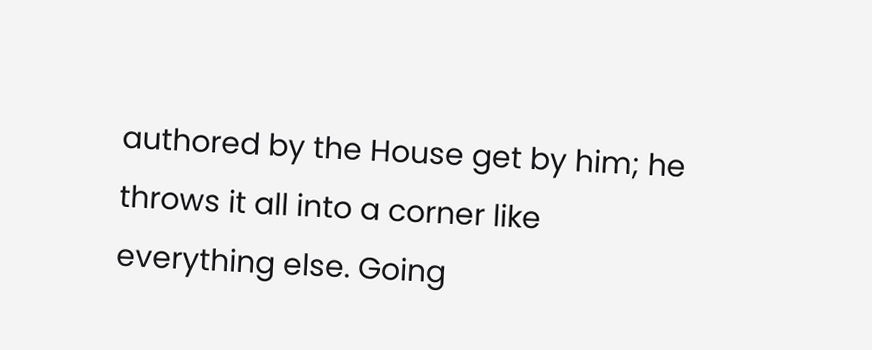authored by the House get by him; he throws it all into a corner like everything else. Going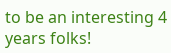to be an interesting 4 years folks!